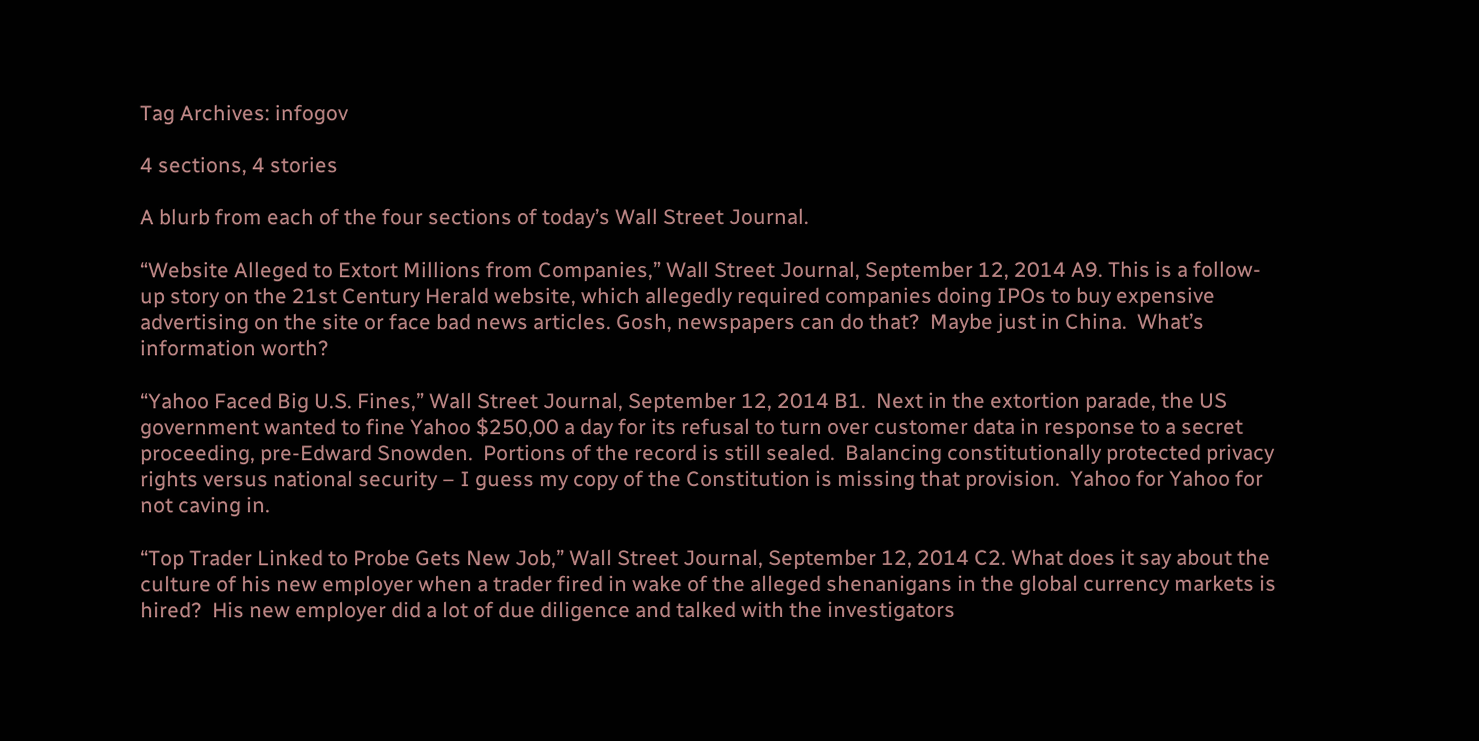Tag Archives: infogov

4 sections, 4 stories

A blurb from each of the four sections of today’s Wall Street Journal.

“Website Alleged to Extort Millions from Companies,” Wall Street Journal, September 12, 2014 A9. This is a follow-up story on the 21st Century Herald website, which allegedly required companies doing IPOs to buy expensive advertising on the site or face bad news articles. Gosh, newspapers can do that?  Maybe just in China.  What’s information worth?

“Yahoo Faced Big U.S. Fines,” Wall Street Journal, September 12, 2014 B1.  Next in the extortion parade, the US government wanted to fine Yahoo $250,00 a day for its refusal to turn over customer data in response to a secret proceeding, pre-Edward Snowden.  Portions of the record is still sealed.  Balancing constitutionally protected privacy rights versus national security – I guess my copy of the Constitution is missing that provision.  Yahoo for Yahoo for not caving in.

“Top Trader Linked to Probe Gets New Job,” Wall Street Journal, September 12, 2014 C2. What does it say about the culture of his new employer when a trader fired in wake of the alleged shenanigans in the global currency markets is hired?  His new employer did a lot of due diligence and talked with the investigators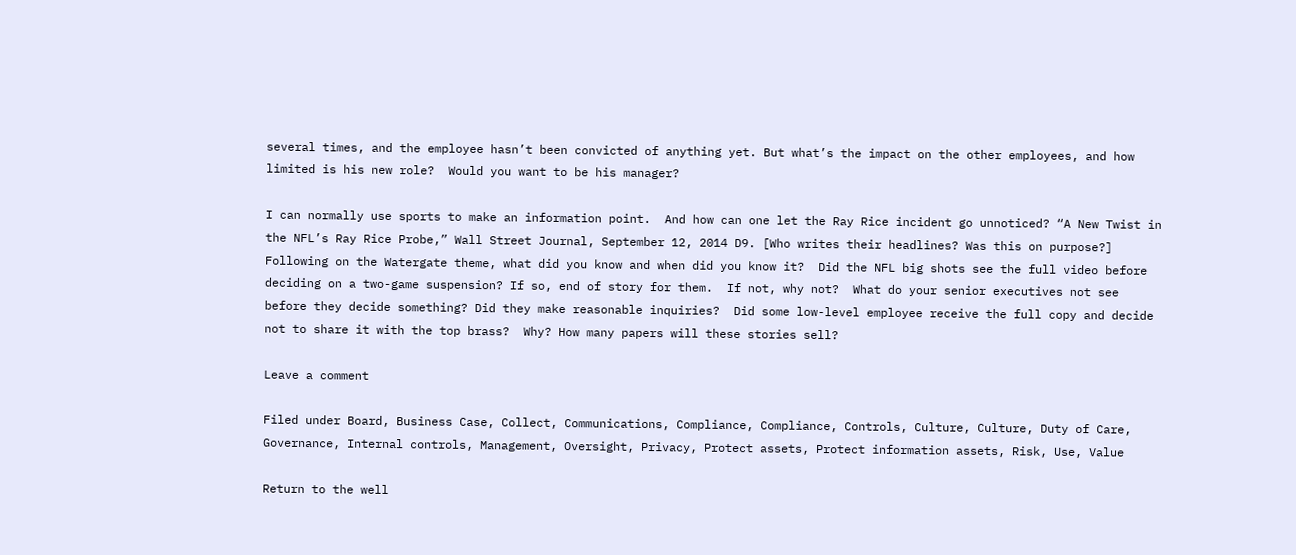several times, and the employee hasn’t been convicted of anything yet. But what’s the impact on the other employees, and how limited is his new role?  Would you want to be his manager?

I can normally use sports to make an information point.  And how can one let the Ray Rice incident go unnoticed? “A New Twist in the NFL’s Ray Rice Probe,” Wall Street Journal, September 12, 2014 D9. [Who writes their headlines? Was this on purpose?] Following on the Watergate theme, what did you know and when did you know it?  Did the NFL big shots see the full video before deciding on a two-game suspension? If so, end of story for them.  If not, why not?  What do your senior executives not see before they decide something? Did they make reasonable inquiries?  Did some low-level employee receive the full copy and decide not to share it with the top brass?  Why? How many papers will these stories sell?

Leave a comment

Filed under Board, Business Case, Collect, Communications, Compliance, Compliance, Controls, Culture, Culture, Duty of Care, Governance, Internal controls, Management, Oversight, Privacy, Protect assets, Protect information assets, Risk, Use, Value

Return to the well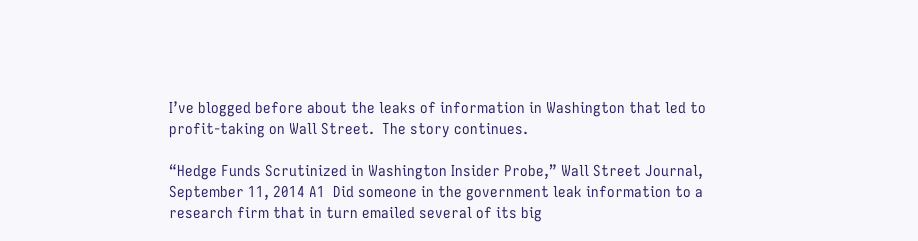I’ve blogged before about the leaks of information in Washington that led to profit-taking on Wall Street.  The story continues.

“Hedge Funds Scrutinized in Washington Insider Probe,” Wall Street Journal, September 11, 2014 A1  Did someone in the government leak information to a research firm that in turn emailed several of its big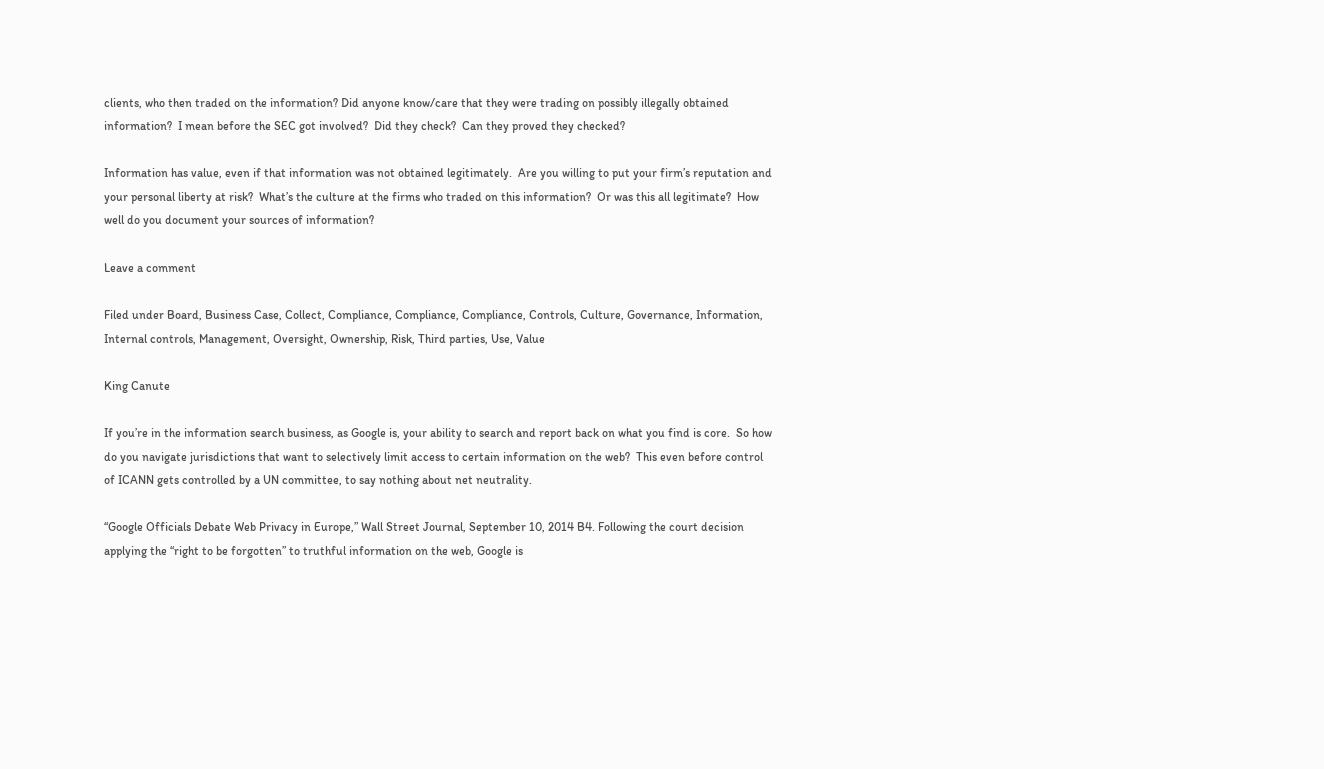clients, who then traded on the information? Did anyone know/care that they were trading on possibly illegally obtained information?  I mean before the SEC got involved?  Did they check?  Can they proved they checked?

Information has value, even if that information was not obtained legitimately.  Are you willing to put your firm’s reputation and your personal liberty at risk?  What’s the culture at the firms who traded on this information?  Or was this all legitimate?  How well do you document your sources of information?

Leave a comment

Filed under Board, Business Case, Collect, Compliance, Compliance, Compliance, Controls, Culture, Governance, Information, Internal controls, Management, Oversight, Ownership, Risk, Third parties, Use, Value

King Canute

If you’re in the information search business, as Google is, your ability to search and report back on what you find is core.  So how do you navigate jurisdictions that want to selectively limit access to certain information on the web?  This even before control of ICANN gets controlled by a UN committee, to say nothing about net neutrality.

“Google Officials Debate Web Privacy in Europe,” Wall Street Journal, September 10, 2014 B4. Following the court decision applying the “right to be forgotten” to truthful information on the web, Google is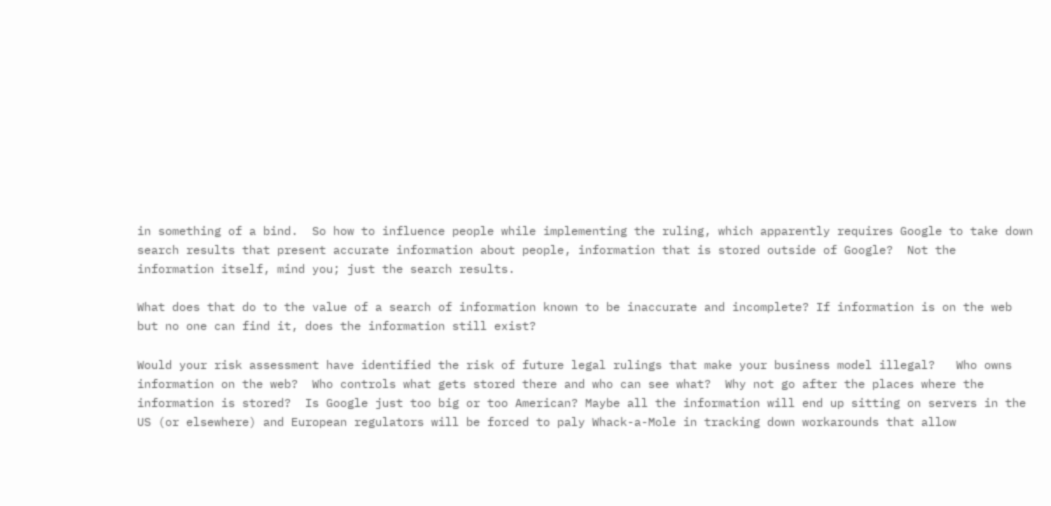in something of a bind.  So how to influence people while implementing the ruling, which apparently requires Google to take down search results that present accurate information about people, information that is stored outside of Google?  Not the information itself, mind you; just the search results.

What does that do to the value of a search of information known to be inaccurate and incomplete? If information is on the web but no one can find it, does the information still exist?

Would your risk assessment have identified the risk of future legal rulings that make your business model illegal?   Who owns information on the web?  Who controls what gets stored there and who can see what?  Why not go after the places where the information is stored?  Is Google just too big or too American? Maybe all the information will end up sitting on servers in the US (or elsewhere) and European regulators will be forced to paly Whack-a-Mole in tracking down workarounds that allow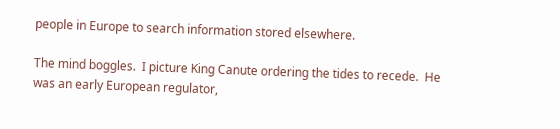people in Europe to search information stored elsewhere.

The mind boggles.  I picture King Canute ordering the tides to recede.  He was an early European regulator,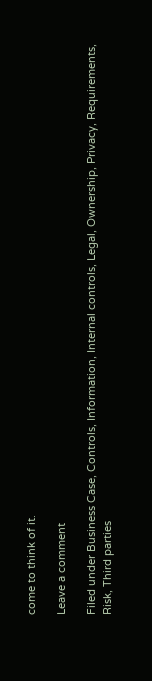come to think of it.

Leave a comment

Filed under Business Case, Controls, Information, Internal controls, Legal, Ownership, Privacy, Requirements, Risk, Third parties